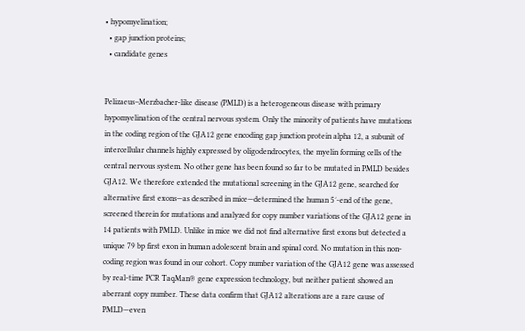• hypomyelination;
  • gap junction proteins;
  • candidate genes


Pelizaeus–Merzbacher-like disease (PMLD) is a heterogeneous disease with primary hypomyelination of the central nervous system. Only the minority of patients have mutations in the coding region of the GJA12 gene encoding gap junction protein alpha 12, a subunit of intercellular channels highly expressed by oligodendrocytes, the myelin forming cells of the central nervous system. No other gene has been found so far to be mutated in PMLD besides GJA12. We therefore extended the mutational screening in the GJA12 gene, searched for alternative first exons—as described in mice—determined the human 5′-end of the gene, screened therein for mutations and analyzed for copy number variations of the GJA12 gene in 14 patients with PMLD. Unlike in mice we did not find alternative first exons but detected a unique 79 bp first exon in human adolescent brain and spinal cord. No mutation in this non-coding region was found in our cohort. Copy number variation of the GJA12 gene was assessed by real-time PCR TaqMan® gene expression technology, but neither patient showed an aberrant copy number. These data confirm that GJA12 alterations are a rare cause of PMLD—even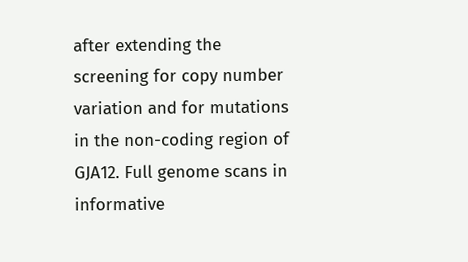after extending the screening for copy number variation and for mutations in the non-coding region of GJA12. Full genome scans in informative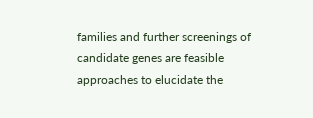families and further screenings of candidate genes are feasible approaches to elucidate the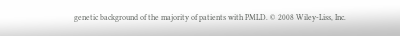genetic background of the majority of patients with PMLD. © 2008 Wiley-Liss, Inc.